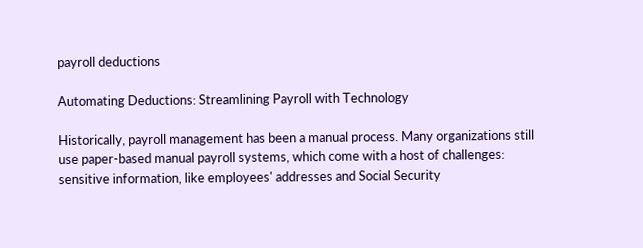payroll deductions

Automating Deductions: Streamlining Payroll with Technology

Historically, payroll management has been a manual process. Many organizations still use paper-based manual payroll systems, which come with a host of challenges: sensitive information, like employees' addresses and Social Security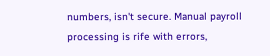numbers, isn't secure. Manual payroll processing is rife with errors,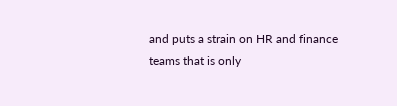and puts a strain on HR and finance teams that is only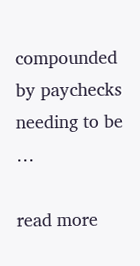compounded by paychecks needing to be …

read more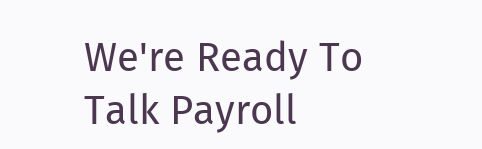We're Ready To Talk Payroll